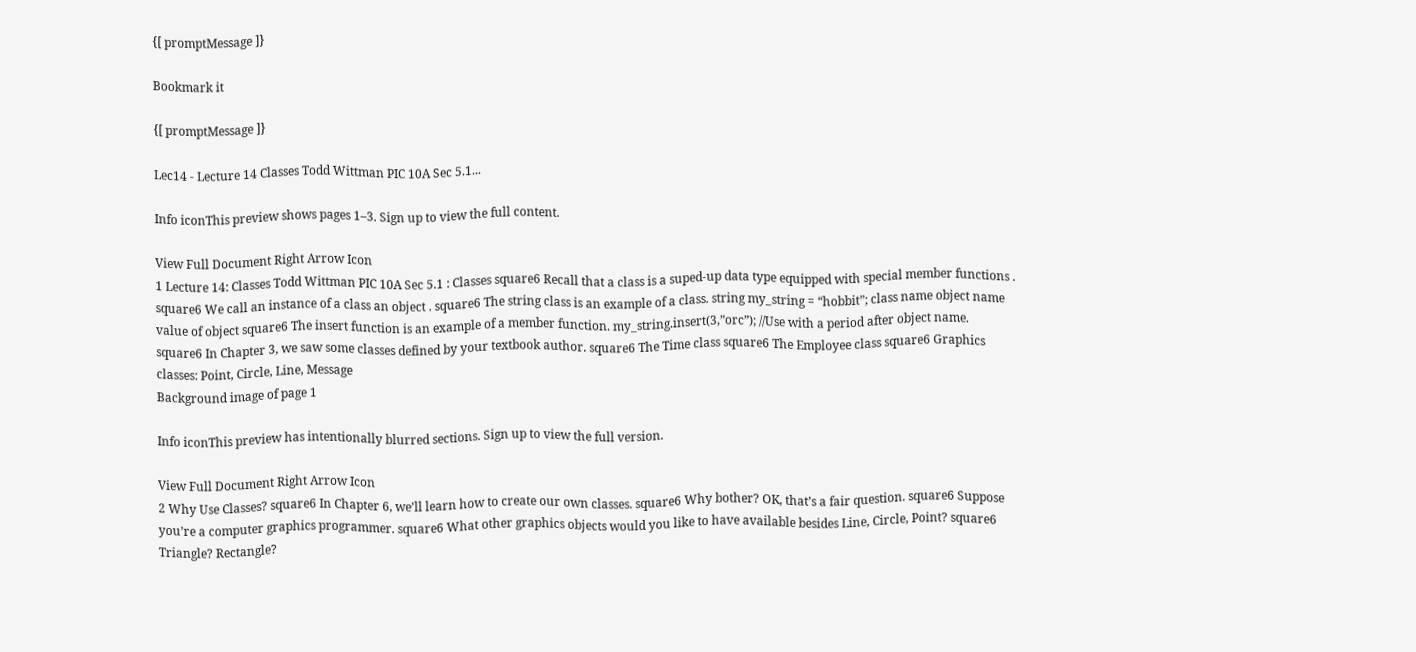{[ promptMessage ]}

Bookmark it

{[ promptMessage ]}

Lec14 - Lecture 14 Classes Todd Wittman PIC 10A Sec 5.1...

Info iconThis preview shows pages 1–3. Sign up to view the full content.

View Full Document Right Arrow Icon
1 Lecture 14: Classes Todd Wittman PIC 10A Sec 5.1 : Classes square6 Recall that a class is a suped-up data type equipped with special member functions . square6 We call an instance of a class an object . square6 The string class is an example of a class. string my_string = “hobbit”; class name object name value of object square6 The insert function is an example of a member function. my_string.insert(3,”orc”); //Use with a period after object name. square6 In Chapter 3, we saw some classes defined by your textbook author. square6 The Time class square6 The Employee class square6 Graphics classes: Point, Circle, Line, Message
Background image of page 1

Info iconThis preview has intentionally blurred sections. Sign up to view the full version.

View Full Document Right Arrow Icon
2 Why Use Classes? square6 In Chapter 6, we’ll learn how to create our own classes. square6 Why bother? OK, that’s a fair question. square6 Suppose you’re a computer graphics programmer. square6 What other graphics objects would you like to have available besides Line, Circle, Point? square6 Triangle? Rectangle?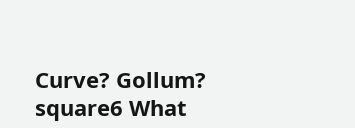Curve? Gollum? square6 What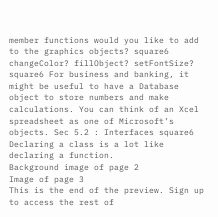member functions would you like to add to the graphics objects? square6 changeColor? fillObject? setFontSize? square6 For business and banking, it might be useful to have a Database object to store numbers and make calculations. You can think of an Xcel spreadsheet as one of Microsoft’s objects. Sec 5.2 : Interfaces square6 Declaring a class is a lot like declaring a function.
Background image of page 2
Image of page 3
This is the end of the preview. Sign up to access the rest of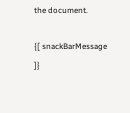the document.

{[ snackBarMessage ]}